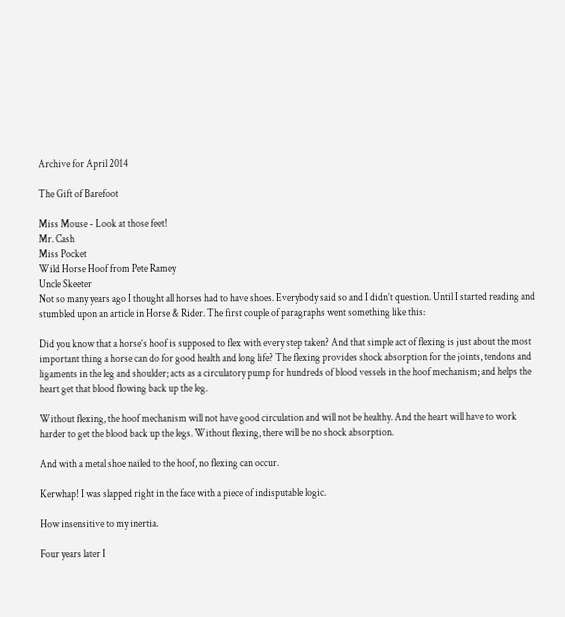Archive for April 2014

The Gift of Barefoot

Miss Mouse - Look at those feet!
Mr. Cash
Miss Pocket
Wild Horse Hoof from Pete Ramey
Uncle Skeeter
Not so many years ago I thought all horses had to have shoes. Everybody said so and I didn’t question. Until I started reading and stumbled upon an article in Horse & Rider. The first couple of paragraphs went something like this:

Did you know that a horse’s hoof is supposed to flex with every step taken? And that simple act of flexing is just about the most important thing a horse can do for good health and long life? The flexing provides shock absorption for the joints, tendons and ligaments in the leg and shoulder; acts as a circulatory pump for hundreds of blood vessels in the hoof mechanism; and helps the heart get that blood flowing back up the leg.

Without flexing, the hoof mechanism will not have good circulation and will not be healthy. And the heart will have to work harder to get the blood back up the legs. Without flexing, there will be no shock absorption.

And with a metal shoe nailed to the hoof, no flexing can occur.

Kerwhap! I was slapped right in the face with a piece of indisputable logic.

How insensitive to my inertia.

Four years later I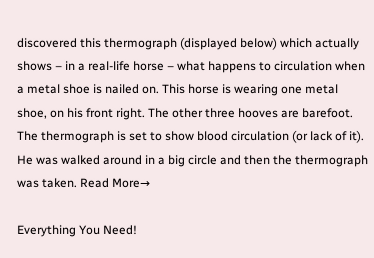discovered this thermograph (displayed below) which actually shows – in a real-life horse – what happens to circulation when a metal shoe is nailed on. This horse is wearing one metal shoe, on his front right. The other three hooves are barefoot. The thermograph is set to show blood circulation (or lack of it). He was walked around in a big circle and then the thermograph was taken. Read More→

Everything You Need!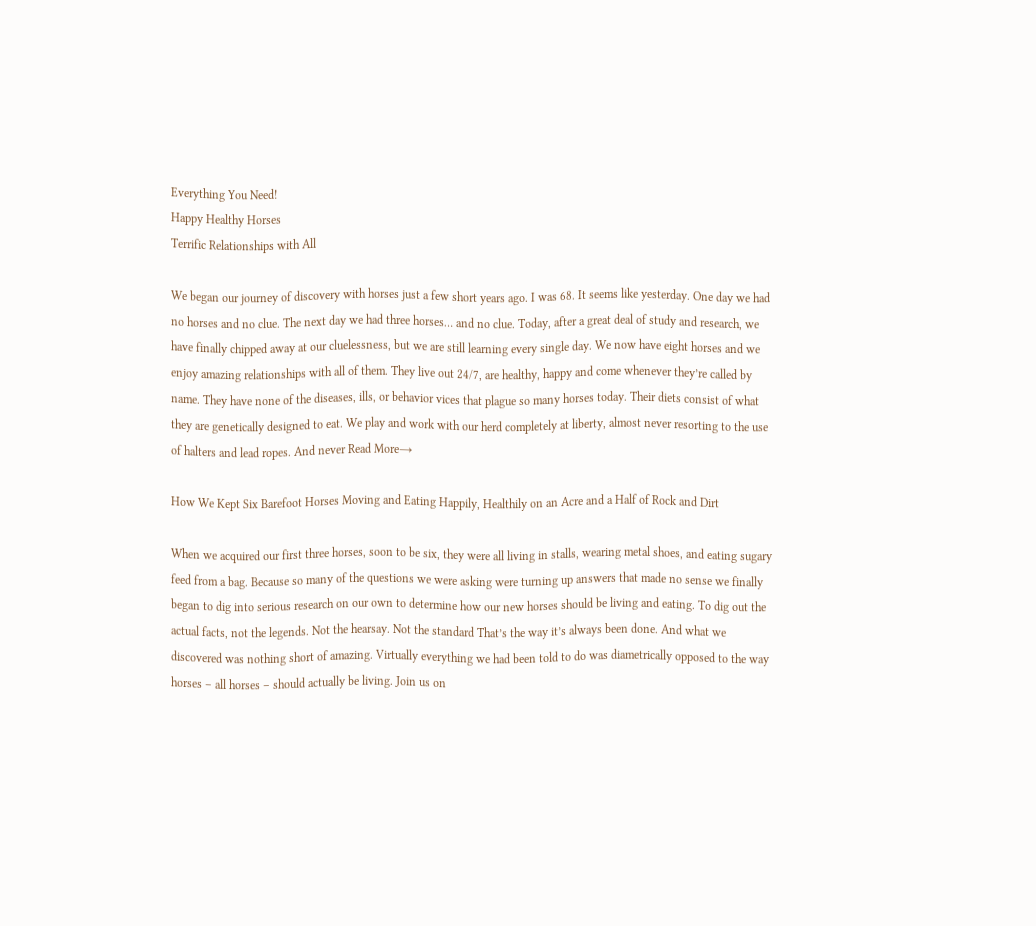Everything You Need!
Happy Healthy Horses
Terrific Relationships with All

We began our journey of discovery with horses just a few short years ago. I was 68. It seems like yesterday. One day we had no horses and no clue. The next day we had three horses… and no clue. Today, after a great deal of study and research, we have finally chipped away at our cluelessness, but we are still learning every single day. We now have eight horses and we enjoy amazing relationships with all of them. They live out 24/7, are healthy, happy and come whenever they’re called by name. They have none of the diseases, ills, or behavior vices that plague so many horses today. Their diets consist of what they are genetically designed to eat. We play and work with our herd completely at liberty, almost never resorting to the use of halters and lead ropes. And never Read More→

How We Kept Six Barefoot Horses Moving and Eating Happily, Healthily on an Acre and a Half of Rock and Dirt

When we acquired our first three horses, soon to be six, they were all living in stalls, wearing metal shoes, and eating sugary feed from a bag. Because so many of the questions we were asking were turning up answers that made no sense we finally began to dig into serious research on our own to determine how our new horses should be living and eating. To dig out the actual facts, not the legends. Not the hearsay. Not the standard That’s the way it’s always been done. And what we discovered was nothing short of amazing. Virtually everything we had been told to do was diametrically opposed to the way horses – all horses – should actually be living. Join us on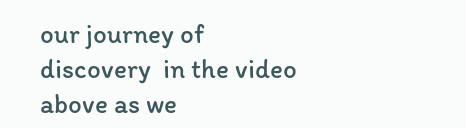our journey of discovery  in the video above as we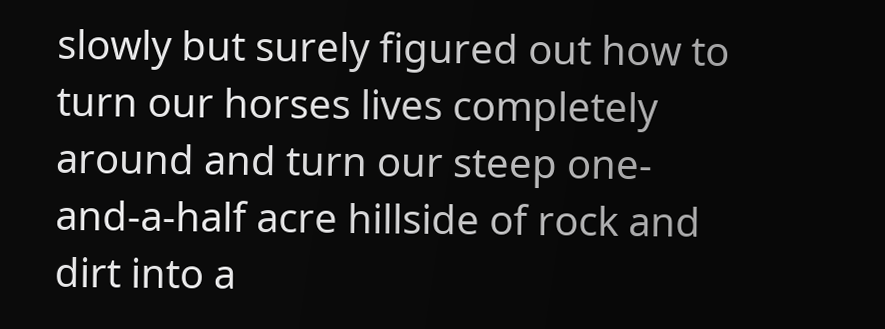slowly but surely figured out how to turn our horses lives completely around and turn our steep one-and-a-half acre hillside of rock and dirt into a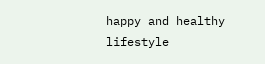happy and healthy lifestyle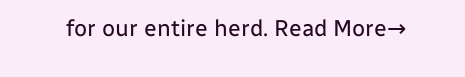for our entire herd. Read More→